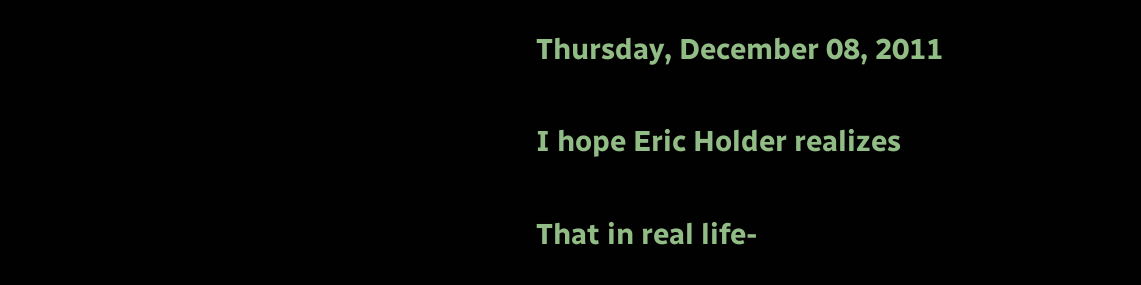Thursday, December 08, 2011

I hope Eric Holder realizes

That in real life-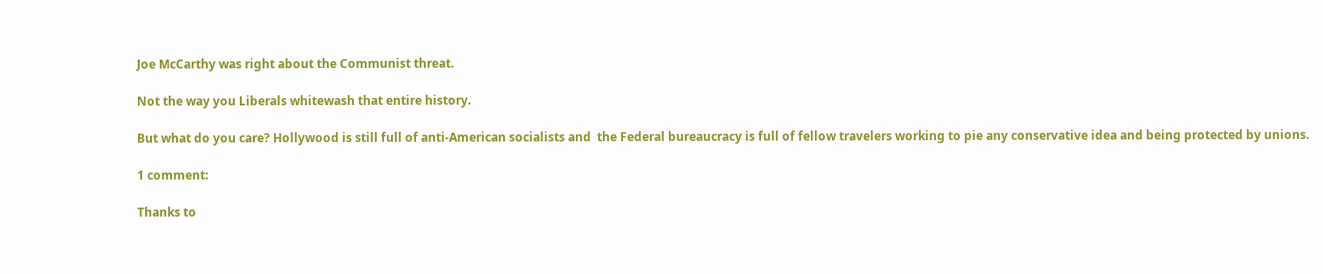Joe McCarthy was right about the Communist threat.

Not the way you Liberals whitewash that entire history.

But what do you care? Hollywood is still full of anti-American socialists and  the Federal bureaucracy is full of fellow travelers working to pie any conservative idea and being protected by unions.

1 comment:

Thanks to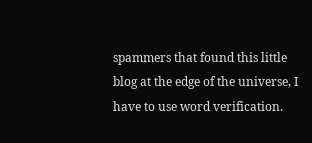spammers that found this little blog at the edge of the universe, I have to use word verification.